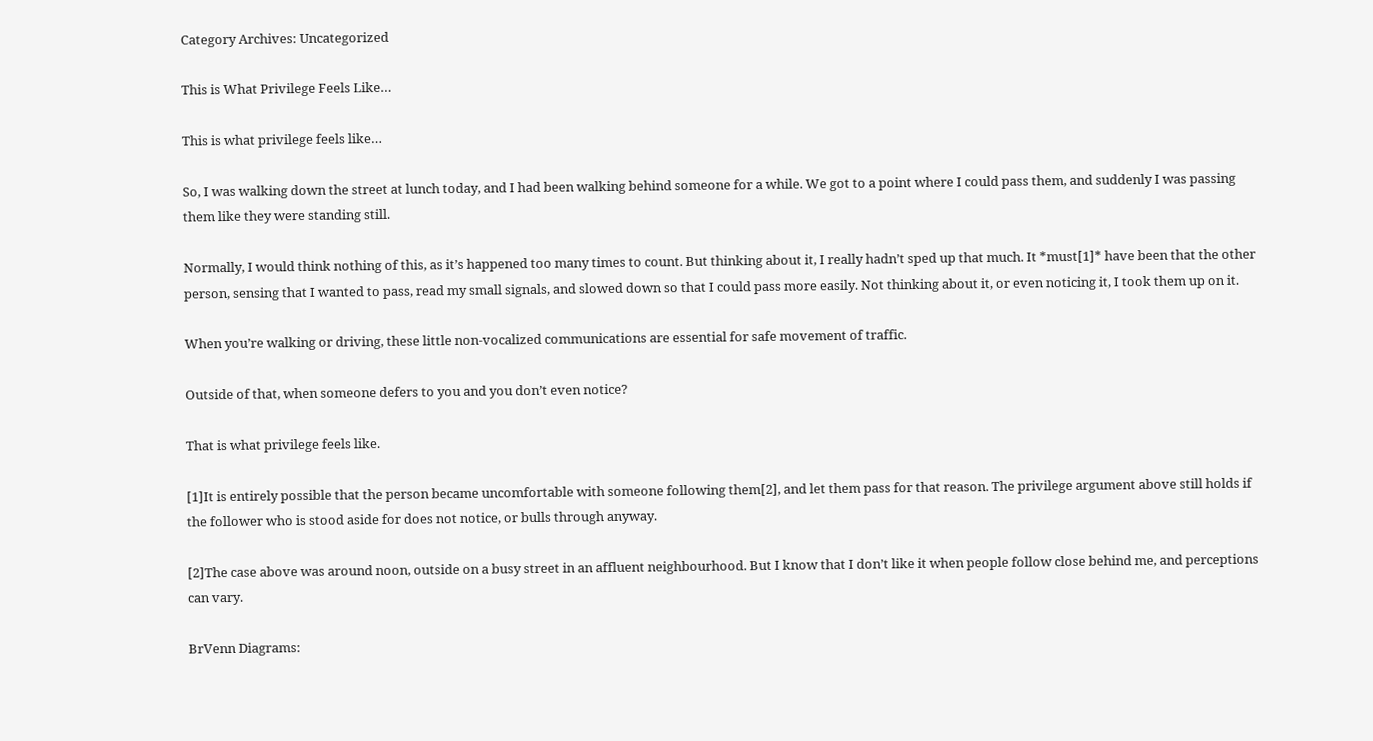Category Archives: Uncategorized

This is What Privilege Feels Like…

This is what privilege feels like…

So, I was walking down the street at lunch today, and I had been walking behind someone for a while. We got to a point where I could pass them, and suddenly I was passing them like they were standing still.

Normally, I would think nothing of this, as it’s happened too many times to count. But thinking about it, I really hadn’t sped up that much. It *must[1]* have been that the other person, sensing that I wanted to pass, read my small signals, and slowed down so that I could pass more easily. Not thinking about it, or even noticing it, I took them up on it.

When you’re walking or driving, these little non-vocalized communications are essential for safe movement of traffic.

Outside of that, when someone defers to you and you don’t even notice?

That is what privilege feels like.

[1]It is entirely possible that the person became uncomfortable with someone following them[2], and let them pass for that reason. The privilege argument above still holds if the follower who is stood aside for does not notice, or bulls through anyway.

[2]The case above was around noon, outside on a busy street in an affluent neighbourhood. But I know that I don’t like it when people follow close behind me, and perceptions can vary.

BrVenn Diagrams: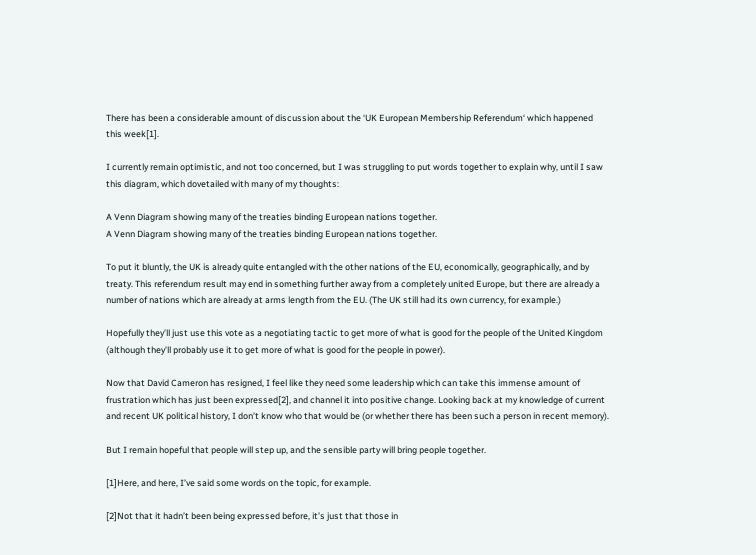There has been a considerable amount of discussion about the ‘UK European Membership Referendum‘ which happened this week[1].

I currently remain optimistic, and not too concerned, but I was struggling to put words together to explain why, until I saw this diagram, which dovetailed with many of my thoughts:

A Venn Diagram showing many of the treaties binding European nations together.
A Venn Diagram showing many of the treaties binding European nations together.

To put it bluntly, the UK is already quite entangled with the other nations of the EU, economically, geographically, and by treaty. This referendum result may end in something further away from a completely united Europe, but there are already a number of nations which are already at arms length from the EU. (The UK still had its own currency, for example.)

Hopefully they’ll just use this vote as a negotiating tactic to get more of what is good for the people of the United Kingdom (although they’ll probably use it to get more of what is good for the people in power).

Now that David Cameron has resigned, I feel like they need some leadership which can take this immense amount of frustration which has just been expressed[2], and channel it into positive change. Looking back at my knowledge of current and recent UK political history, I don’t know who that would be (or whether there has been such a person in recent memory).

But I remain hopeful that people will step up, and the sensible party will bring people together.

[1]Here, and here, I’ve said some words on the topic, for example.

[2]Not that it hadn’t been being expressed before, it’s just that those in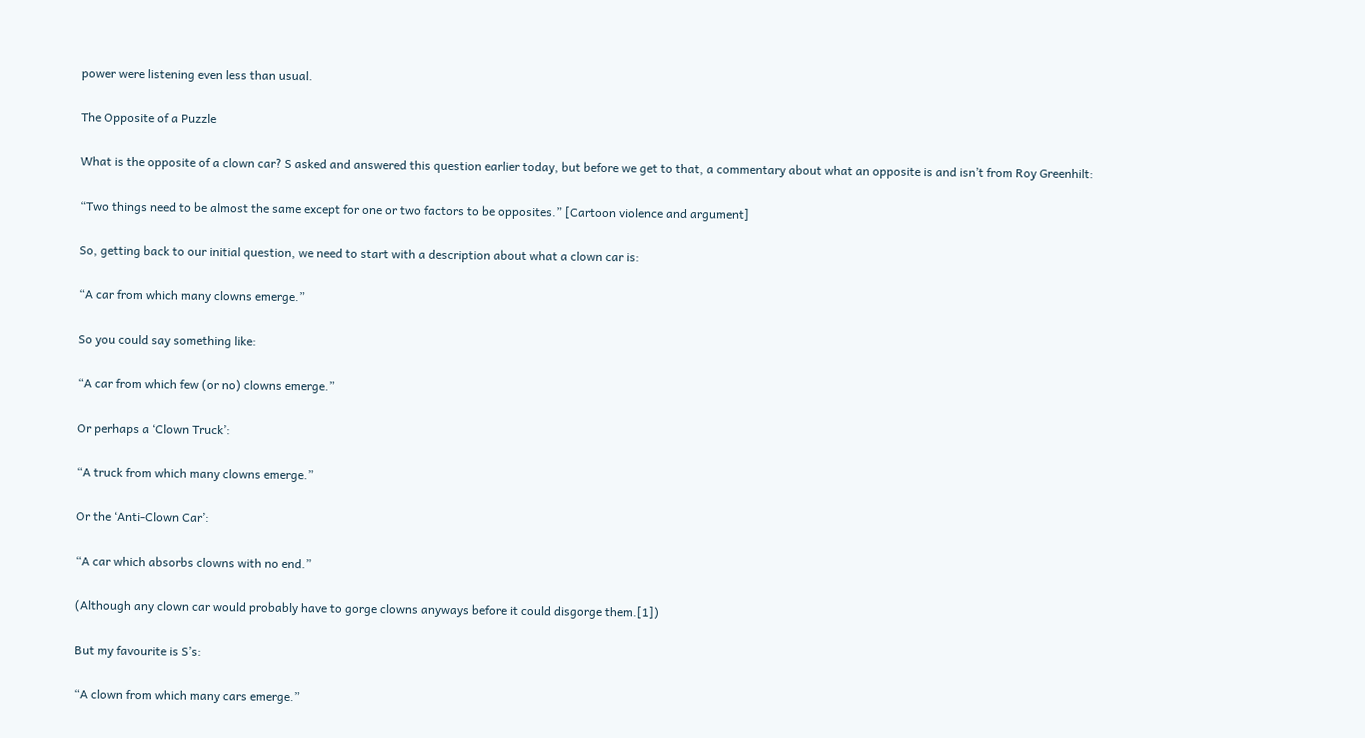power were listening even less than usual.

The Opposite of a Puzzle

What is the opposite of a clown car? S asked and answered this question earlier today, but before we get to that, a commentary about what an opposite is and isn’t from Roy Greenhilt:

“Two things need to be almost the same except for one or two factors to be opposites.” [Cartoon violence and argument]

So, getting back to our initial question, we need to start with a description about what a clown car is:

“A car from which many clowns emerge.”

So you could say something like:

“A car from which few (or no) clowns emerge.”

Or perhaps a ‘Clown Truck’:

“A truck from which many clowns emerge.”

Or the ‘Anti-Clown Car’:

“A car which absorbs clowns with no end.”

(Although any clown car would probably have to gorge clowns anyways before it could disgorge them.[1])

But my favourite is S’s:

“A clown from which many cars emerge.”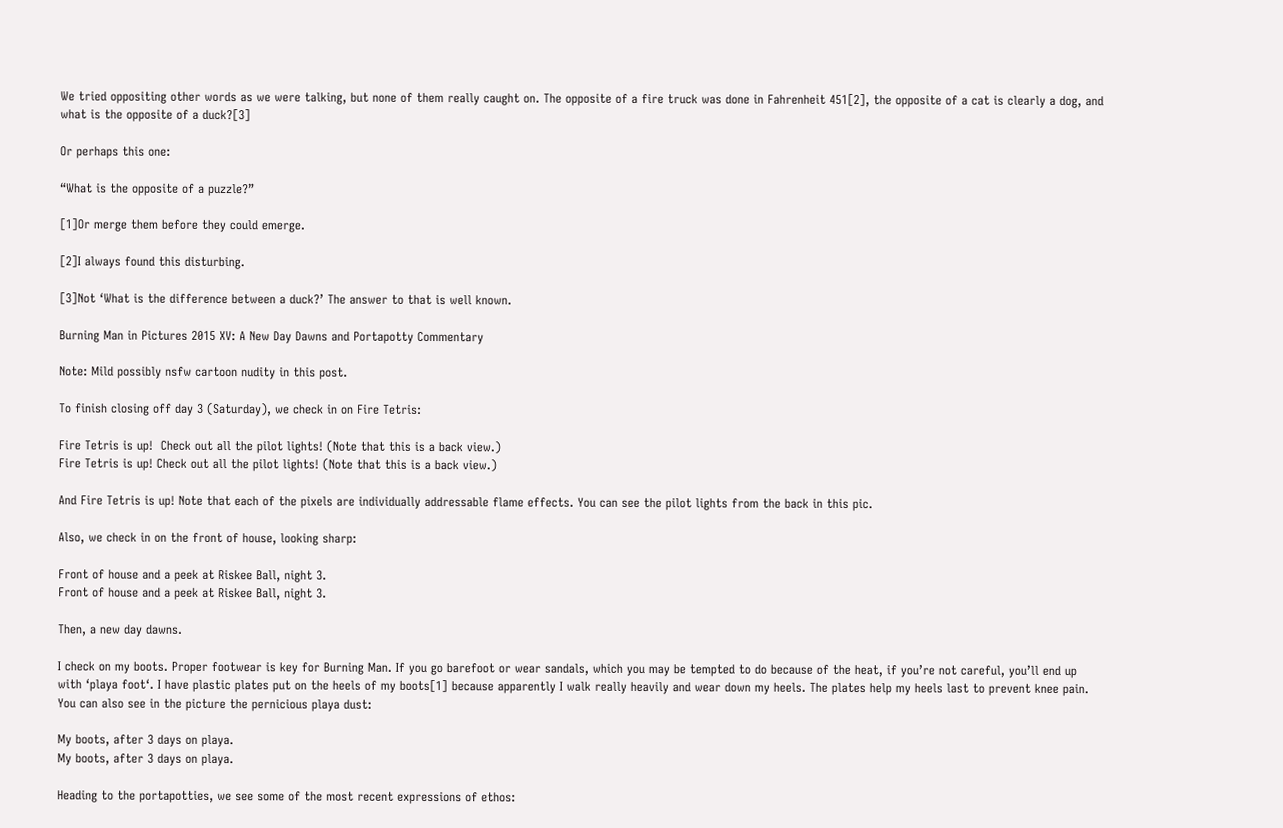We tried oppositing other words as we were talking, but none of them really caught on. The opposite of a fire truck was done in Fahrenheit 451[2], the opposite of a cat is clearly a dog, and what is the opposite of a duck?[3]

Or perhaps this one:

“What is the opposite of a puzzle?”

[1]Or merge them before they could emerge.

[2]I always found this disturbing.

[3]Not ‘What is the difference between a duck?’ The answer to that is well known.

Burning Man in Pictures 2015 XV: A New Day Dawns and Portapotty Commentary

Note: Mild possibly nsfw cartoon nudity in this post.

To finish closing off day 3 (Saturday), we check in on Fire Tetris:

Fire Tetris is up!  Check out all the pilot lights! (Note that this is a back view.)
Fire Tetris is up! Check out all the pilot lights! (Note that this is a back view.)

And Fire Tetris is up! Note that each of the pixels are individually addressable flame effects. You can see the pilot lights from the back in this pic.

Also, we check in on the front of house, looking sharp:

Front of house and a peek at Riskee Ball, night 3.
Front of house and a peek at Riskee Ball, night 3.

Then, a new day dawns.

I check on my boots. Proper footwear is key for Burning Man. If you go barefoot or wear sandals, which you may be tempted to do because of the heat, if you’re not careful, you’ll end up with ‘playa foot‘. I have plastic plates put on the heels of my boots[1] because apparently I walk really heavily and wear down my heels. The plates help my heels last to prevent knee pain. You can also see in the picture the pernicious playa dust:

My boots, after 3 days on playa.
My boots, after 3 days on playa.

Heading to the portapotties, we see some of the most recent expressions of ethos: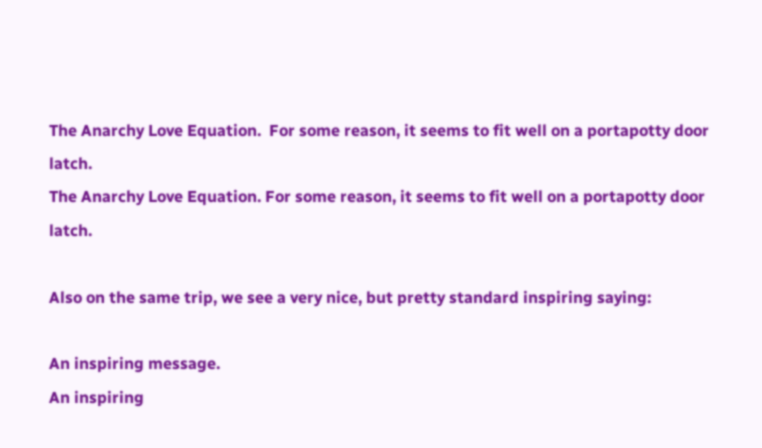The Anarchy Love Equation.  For some reason, it seems to fit well on a portapotty door latch.
The Anarchy Love Equation. For some reason, it seems to fit well on a portapotty door latch.

Also on the same trip, we see a very nice, but pretty standard inspiring saying:

An inspiring message.
An inspiring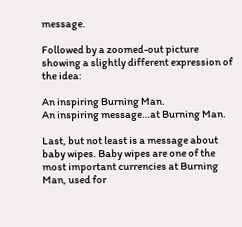message.

Followed by a zoomed-out picture showing a slightly different expression of the idea:

An inspiring Burning Man.
An inspiring message…at Burning Man.

Last, but not least is a message about baby wipes. Baby wipes are one of the most important currencies at Burning Man, used for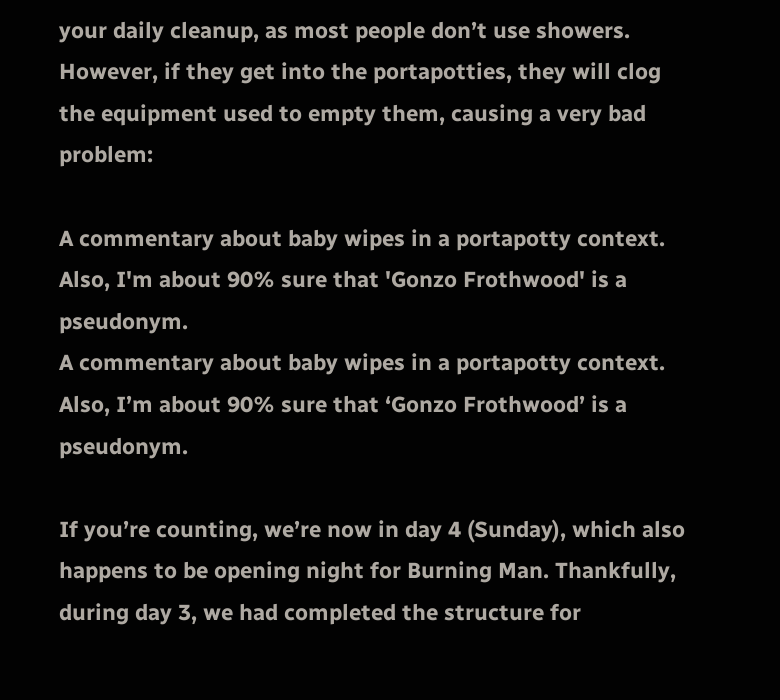your daily cleanup, as most people don’t use showers. However, if they get into the portapotties, they will clog the equipment used to empty them, causing a very bad problem:

A commentary about baby wipes in a portapotty context.  Also, I'm about 90% sure that 'Gonzo Frothwood' is a pseudonym.
A commentary about baby wipes in a portapotty context. Also, I’m about 90% sure that ‘Gonzo Frothwood’ is a pseudonym.

If you’re counting, we’re now in day 4 (Sunday), which also happens to be opening night for Burning Man. Thankfully, during day 3, we had completed the structure for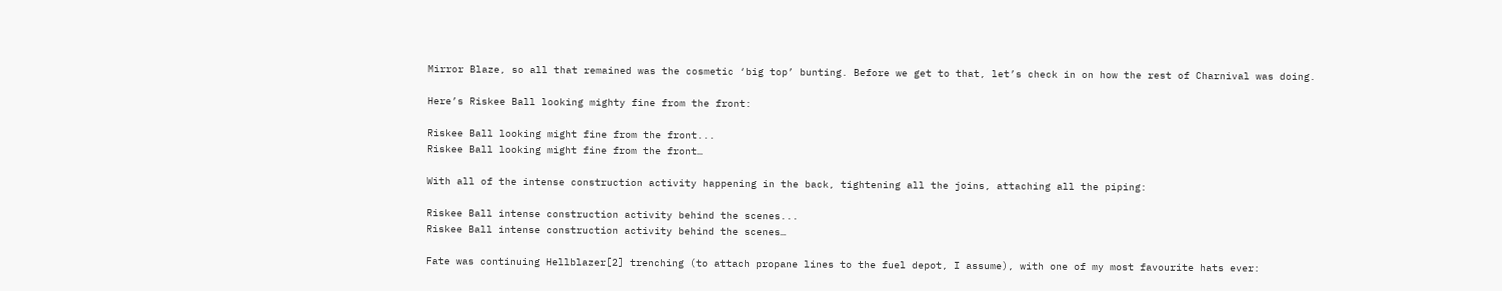Mirror Blaze, so all that remained was the cosmetic ‘big top’ bunting. Before we get to that, let’s check in on how the rest of Charnival was doing.

Here’s Riskee Ball looking mighty fine from the front:

Riskee Ball looking might fine from the front...
Riskee Ball looking might fine from the front…

With all of the intense construction activity happening in the back, tightening all the joins, attaching all the piping:

Riskee Ball intense construction activity behind the scenes...
Riskee Ball intense construction activity behind the scenes…

Fate was continuing Hellblazer[2] trenching (to attach propane lines to the fuel depot, I assume), with one of my most favourite hats ever: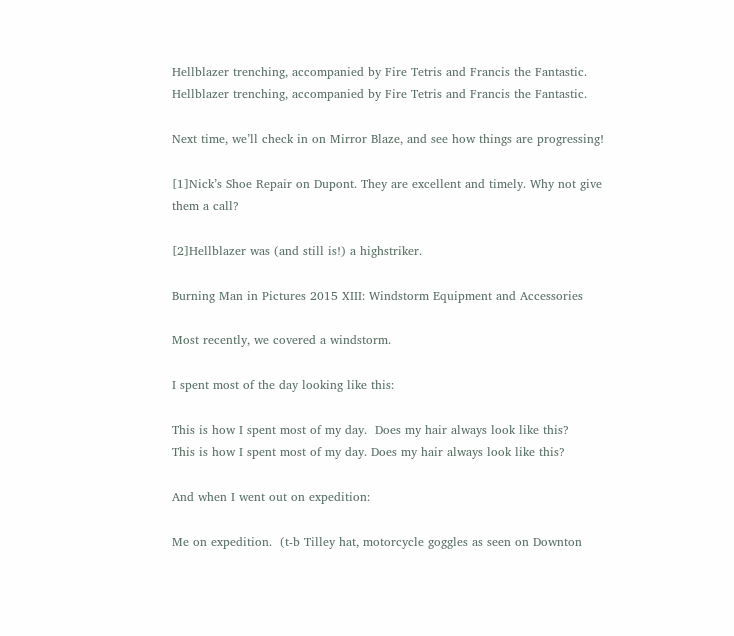Hellblazer trenching, accompanied by Fire Tetris and Francis the Fantastic.
Hellblazer trenching, accompanied by Fire Tetris and Francis the Fantastic.

Next time, we’ll check in on Mirror Blaze, and see how things are progressing!

[1]Nick’s Shoe Repair on Dupont. They are excellent and timely. Why not give them a call?

[2]Hellblazer was (and still is!) a highstriker.

Burning Man in Pictures 2015 XIII: Windstorm Equipment and Accessories

Most recently, we covered a windstorm.

I spent most of the day looking like this:

This is how I spent most of my day.  Does my hair always look like this?
This is how I spent most of my day. Does my hair always look like this?

And when I went out on expedition:

Me on expedition.  (t-b Tilley hat, motorcycle goggles as seen on Downton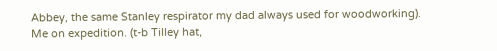Abbey, the same Stanley respirator my dad always used for woodworking).
Me on expedition. (t-b Tilley hat,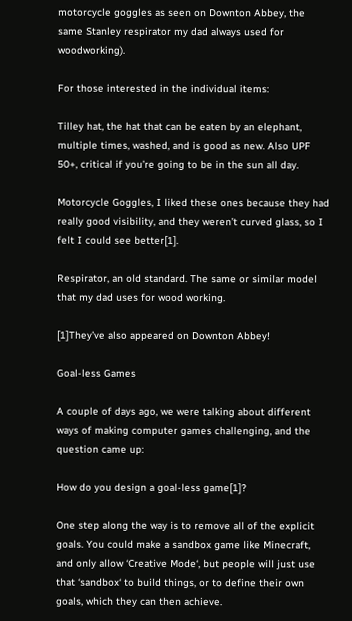motorcycle goggles as seen on Downton Abbey, the same Stanley respirator my dad always used for woodworking).

For those interested in the individual items:

Tilley hat, the hat that can be eaten by an elephant, multiple times, washed, and is good as new. Also UPF 50+, critical if you’re going to be in the sun all day.

Motorcycle Goggles, I liked these ones because they had really good visibility, and they weren’t curved glass, so I felt I could see better[1].

Respirator, an old standard. The same or similar model that my dad uses for wood working.

[1]They’ve also appeared on Downton Abbey!

Goal-less Games

A couple of days ago, we were talking about different ways of making computer games challenging, and the question came up:

How do you design a goal-less game[1]?

One step along the way is to remove all of the explicit goals. You could make a sandbox game like Minecraft, and only allow ‘Creative Mode‘, but people will just use that ‘sandbox‘ to build things, or to define their own goals, which they can then achieve.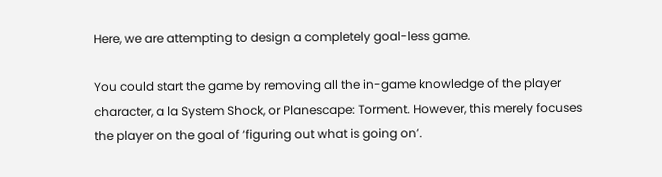Here, we are attempting to design a completely goal-less game.

You could start the game by removing all the in-game knowledge of the player character, a la System Shock, or Planescape: Torment. However, this merely focuses the player on the goal of ‘figuring out what is going on’.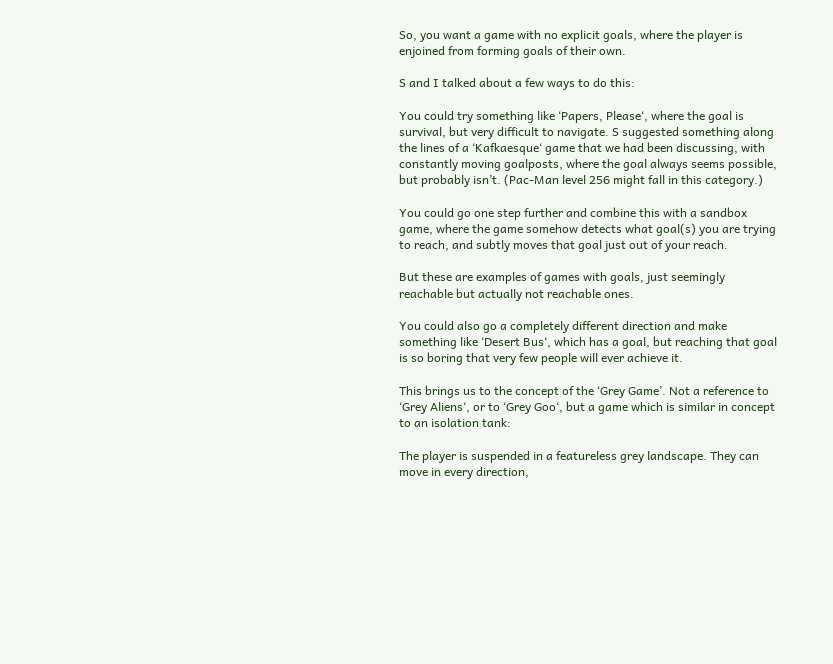So, you want a game with no explicit goals, where the player is enjoined from forming goals of their own.

S and I talked about a few ways to do this:

You could try something like ‘Papers, Please‘, where the goal is survival, but very difficult to navigate. S suggested something along the lines of a ‘Kafkaesque‘ game that we had been discussing, with constantly moving goalposts, where the goal always seems possible, but probably isn’t. (Pac-Man level 256 might fall in this category.)

You could go one step further and combine this with a sandbox game, where the game somehow detects what goal(s) you are trying to reach, and subtly moves that goal just out of your reach.

But these are examples of games with goals, just seemingly reachable but actually not reachable ones.

You could also go a completely different direction and make something like ‘Desert Bus‘, which has a goal, but reaching that goal is so boring that very few people will ever achieve it.

This brings us to the concept of the ‘Grey Game’. Not a reference to ‘Grey Aliens‘, or to ‘Grey Goo‘, but a game which is similar in concept to an isolation tank:

The player is suspended in a featureless grey landscape. They can move in every direction,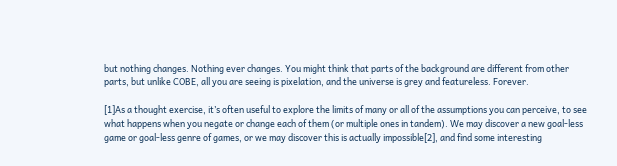but nothing changes. Nothing ever changes. You might think that parts of the background are different from other parts, but unlike COBE, all you are seeing is pixelation, and the universe is grey and featureless. Forever.

[1]As a thought exercise, it’s often useful to explore the limits of many or all of the assumptions you can perceive, to see what happens when you negate or change each of them (or multiple ones in tandem). We may discover a new goal-less game or goal-less genre of games, or we may discover this is actually impossible[2], and find some interesting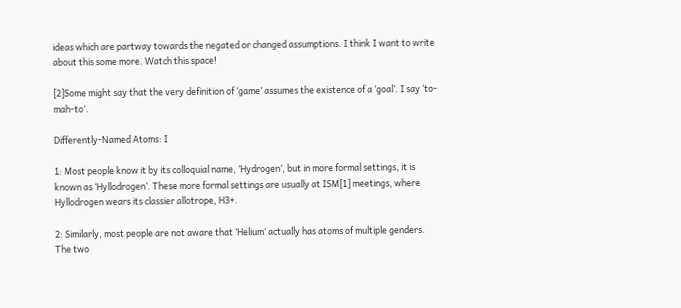ideas which are partway towards the negated or changed assumptions. I think I want to write about this some more. Watch this space!

[2]Some might say that the very definition of ‘game’ assumes the existence of a ‘goal’. I say ‘to-mah-to‘.

Differently-Named Atoms: I

1: Most people know it by its colloquial name, ‘Hydrogen‘, but in more formal settings, it is known as ‘Hyllodrogen’. These more formal settings are usually at ISM[1] meetings, where Hyllodrogen wears its classier allotrope, H3+.

2: Similarly, most people are not aware that ‘Helium‘ actually has atoms of multiple genders. The two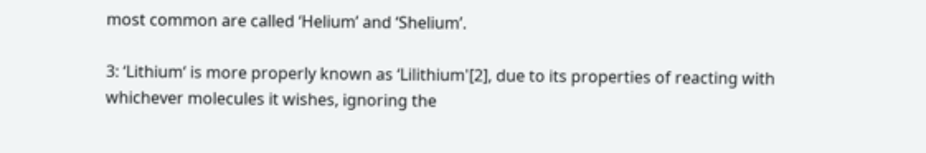most common are called ‘Helium’ and ‘Shelium’.

3: ‘Lithium‘ is more properly known as ‘Lilithium'[2], due to its properties of reacting with whichever molecules it wishes, ignoring the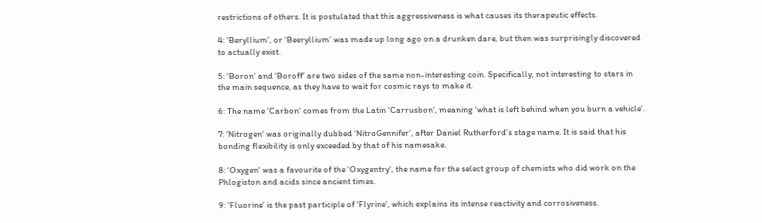restrictions of others. It is postulated that this aggressiveness is what causes its therapeutic effects.

4: ‘Beryllium‘, or ‘Beeryllium’ was made up long ago on a drunken dare, but then was surprisingly discovered to actually exist.

5: ‘Boron‘ and ‘Boroff’ are two sides of the same non-interesting coin. Specifically, not interesting to stars in the main sequence, as they have to wait for cosmic rays to make it.

6: The name ‘Carbon‘ comes from the Latin ‘Carrusbon‘, meaning ‘what is left behind when you burn a vehicle’.

7: ‘Nitrogen‘ was originally dubbed ‘NitroGennifer’, after Daniel Rutherford’s stage name. It is said that his bonding flexibility is only exceeded by that of his namesake.

8: ‘Oxygen‘ was a favourite of the ‘Oxygentry‘, the name for the select group of chemists who did work on the Phlogiston and acids since ancient times.

9: ‘Fluorine‘ is the past participle of ‘Flyrine’, which explains its intense reactivity and corrosiveness.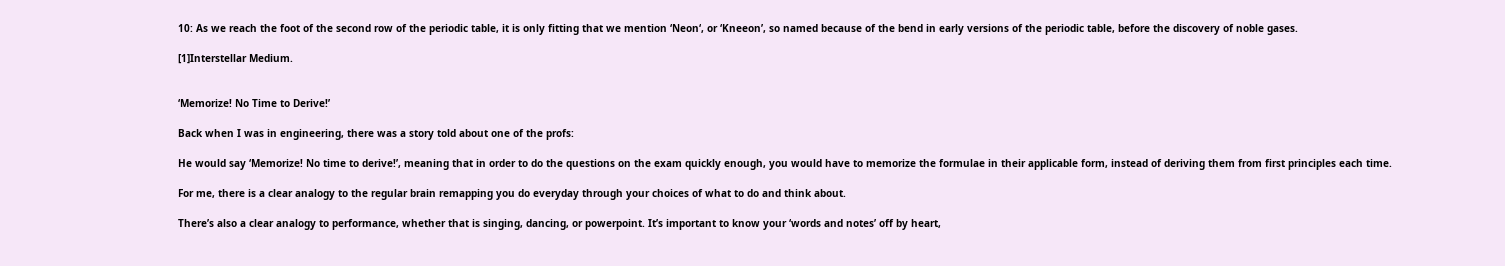10: As we reach the foot of the second row of the periodic table, it is only fitting that we mention ‘Neon‘, or ‘Kneeon’, so named because of the bend in early versions of the periodic table, before the discovery of noble gases.

[1]Interstellar Medium.


‘Memorize! No Time to Derive!’

Back when I was in engineering, there was a story told about one of the profs:

He would say ‘Memorize! No time to derive!’, meaning that in order to do the questions on the exam quickly enough, you would have to memorize the formulae in their applicable form, instead of deriving them from first principles each time.

For me, there is a clear analogy to the regular brain remapping you do everyday through your choices of what to do and think about.

There’s also a clear analogy to performance, whether that is singing, dancing, or powerpoint. It’s important to know your ‘words and notes’ off by heart,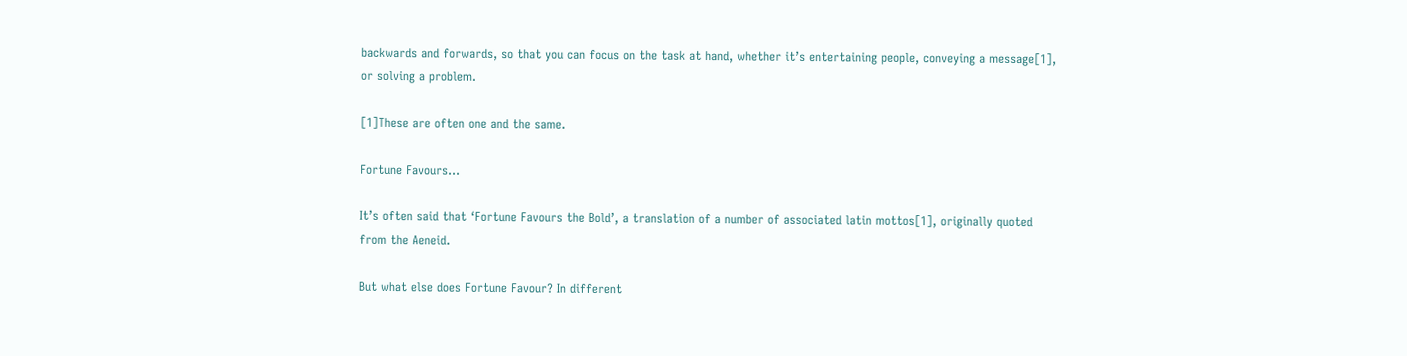backwards and forwards, so that you can focus on the task at hand, whether it’s entertaining people, conveying a message[1], or solving a problem.

[1]These are often one and the same.

Fortune Favours…

It’s often said that ‘Fortune Favours the Bold’, a translation of a number of associated latin mottos[1], originally quoted from the Aeneid.

But what else does Fortune Favour? In different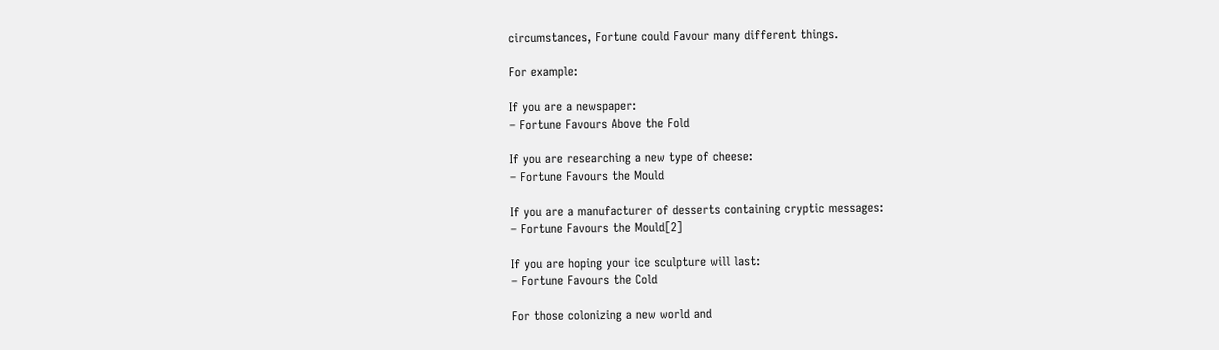circumstances, Fortune could Favour many different things.

For example:

If you are a newspaper:
– Fortune Favours Above the Fold

If you are researching a new type of cheese:
– Fortune Favours the Mould

If you are a manufacturer of desserts containing cryptic messages:
– Fortune Favours the Mould[2]

If you are hoping your ice sculpture will last:
– Fortune Favours the Cold

For those colonizing a new world and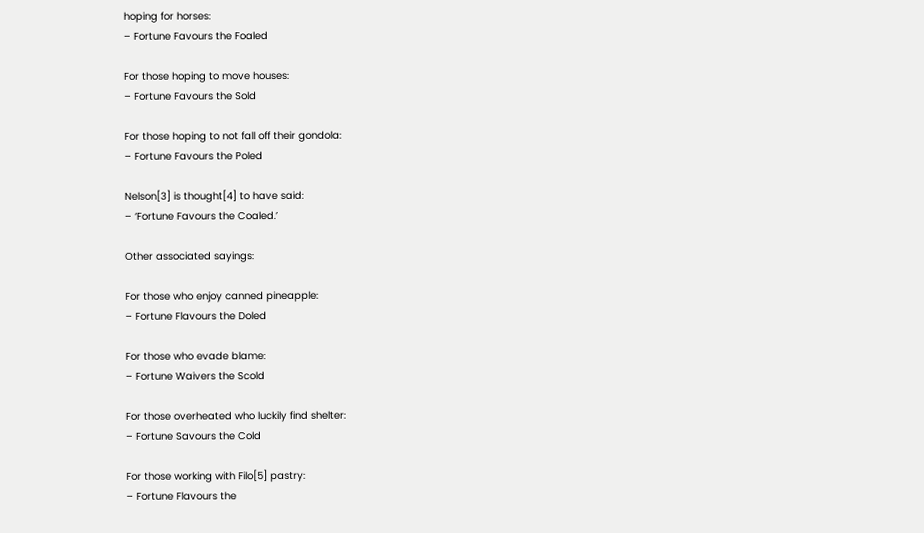hoping for horses:
– Fortune Favours the Foaled

For those hoping to move houses:
– Fortune Favours the Sold

For those hoping to not fall off their gondola:
– Fortune Favours the Poled

Nelson[3] is thought[4] to have said:
– ‘Fortune Favours the Coaled.’

Other associated sayings:

For those who enjoy canned pineapple:
– Fortune Flavours the Doled

For those who evade blame:
– Fortune Waivers the Scold

For those overheated who luckily find shelter:
– Fortune Savours the Cold

For those working with Filo[5] pastry:
– Fortune Flavours the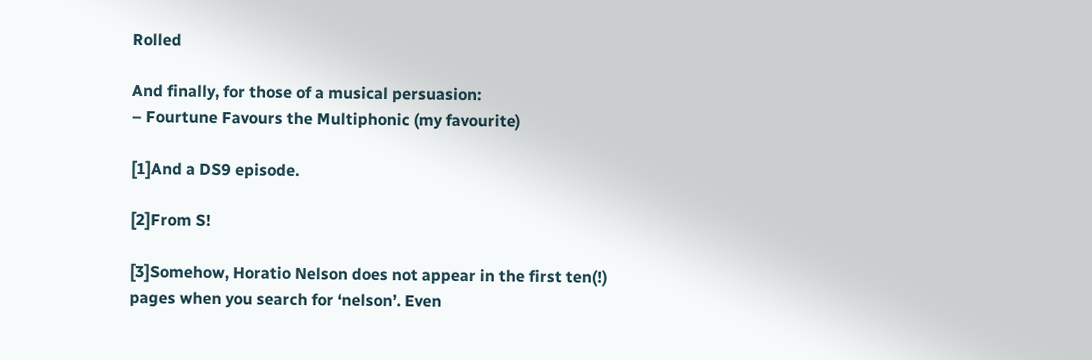Rolled

And finally, for those of a musical persuasion:
– Fourtune Favours the Multiphonic (my favourite)

[1]And a DS9 episode.

[2]From S!

[3]Somehow, Horatio Nelson does not appear in the first ten(!) pages when you search for ‘nelson’. Even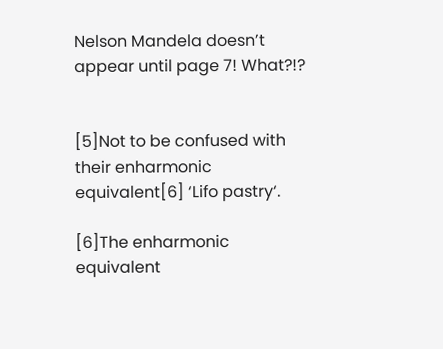Nelson Mandela doesn’t appear until page 7! What?!?


[5]Not to be confused with their enharmonic equivalent[6] ‘Lifo pastry‘.

[6]The enharmonic equivalent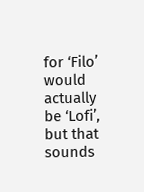for ‘Filo’ would actually be ‘Lofi’, but that sounds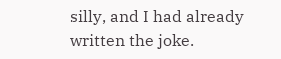silly, and I had already written the joke.